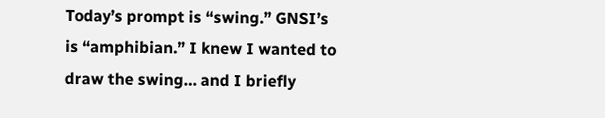Today’s prompt is “swing.” GNSI’s is “amphibian.” I knew I wanted to draw the swing… and I briefly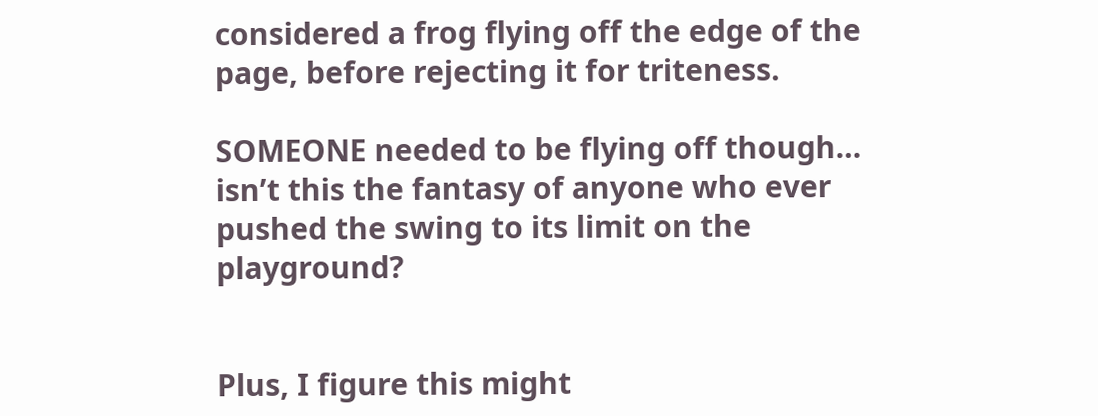considered a frog flying off the edge of the page, before rejecting it for triteness.

SOMEONE needed to be flying off though… isn’t this the fantasy of anyone who ever pushed the swing to its limit on the playground?


Plus, I figure this might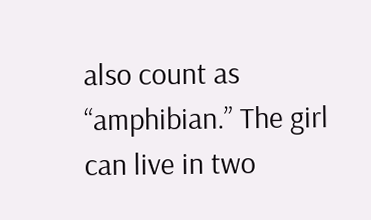also count as “amphibian.” The girl can live in two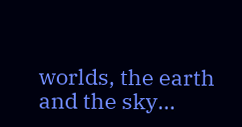worlds, the earth and the sky…